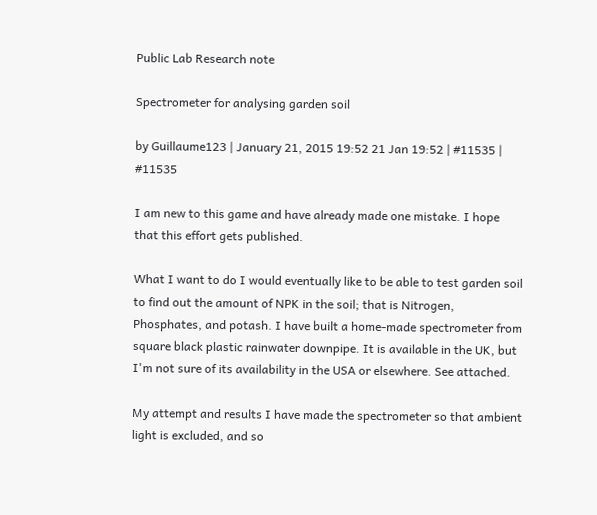Public Lab Research note

Spectrometer for analysing garden soil

by Guillaume123 | January 21, 2015 19:52 21 Jan 19:52 | #11535 | #11535

I am new to this game and have already made one mistake. I hope that this effort gets published.

What I want to do I would eventually like to be able to test garden soil to find out the amount of NPK in the soil; that is Nitrogen, Phosphates, and potash. I have built a home-made spectrometer from square black plastic rainwater downpipe. It is available in the UK, but I'm not sure of its availability in the USA or elsewhere. See attached.

My attempt and results I have made the spectrometer so that ambient light is excluded, and so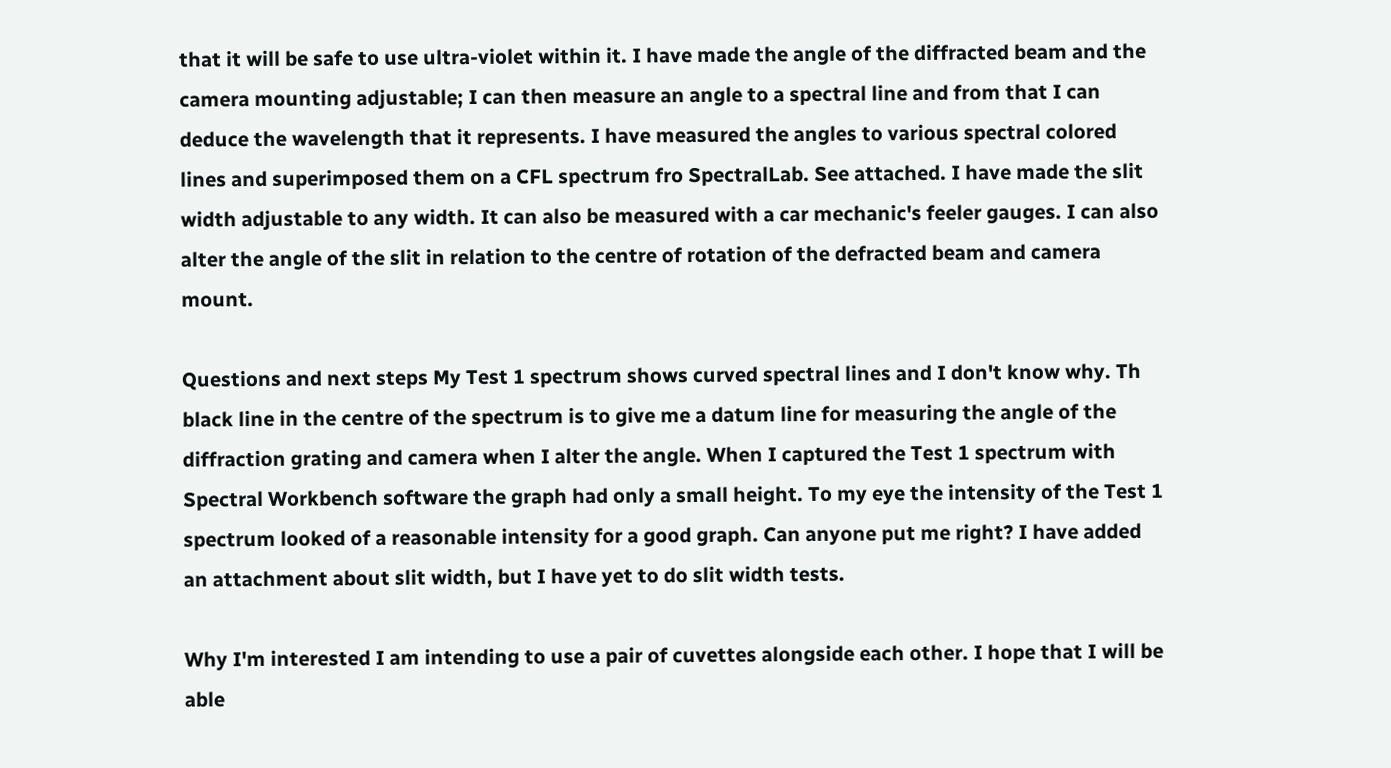that it will be safe to use ultra-violet within it. I have made the angle of the diffracted beam and the camera mounting adjustable; I can then measure an angle to a spectral line and from that I can deduce the wavelength that it represents. I have measured the angles to various spectral colored lines and superimposed them on a CFL spectrum fro SpectralLab. See attached. I have made the slit width adjustable to any width. It can also be measured with a car mechanic's feeler gauges. I can also alter the angle of the slit in relation to the centre of rotation of the defracted beam and camera mount.

Questions and next steps My Test 1 spectrum shows curved spectral lines and I don't know why. Th black line in the centre of the spectrum is to give me a datum line for measuring the angle of the diffraction grating and camera when I alter the angle. When I captured the Test 1 spectrum with Spectral Workbench software the graph had only a small height. To my eye the intensity of the Test 1 spectrum looked of a reasonable intensity for a good graph. Can anyone put me right? I have added an attachment about slit width, but I have yet to do slit width tests.

Why I'm interested I am intending to use a pair of cuvettes alongside each other. I hope that I will be able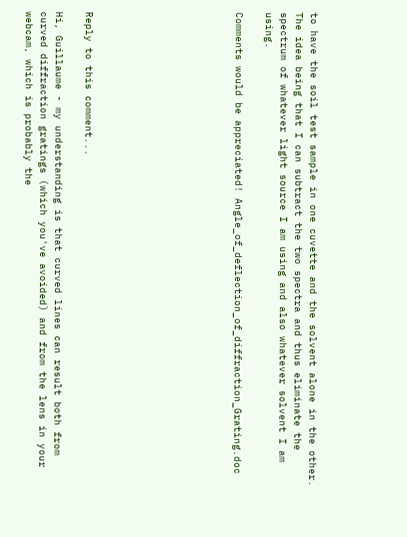to have the soil test sample in one cuvette and the solvent alone in the other. The idea being that I can subtract the two spectra and thus eliminate the spectrum of whatever light source I am using and also whatever solvent I am using.

Comments would be appreciated! Angle_of_deflection_of_diffraction_Grating.doc









Reply to this comment...

Hi, Guillaume - my understanding is that curved lines can result both from curved diffraction gratings (which you've avoided) and from the lens in your webcam, which is probably the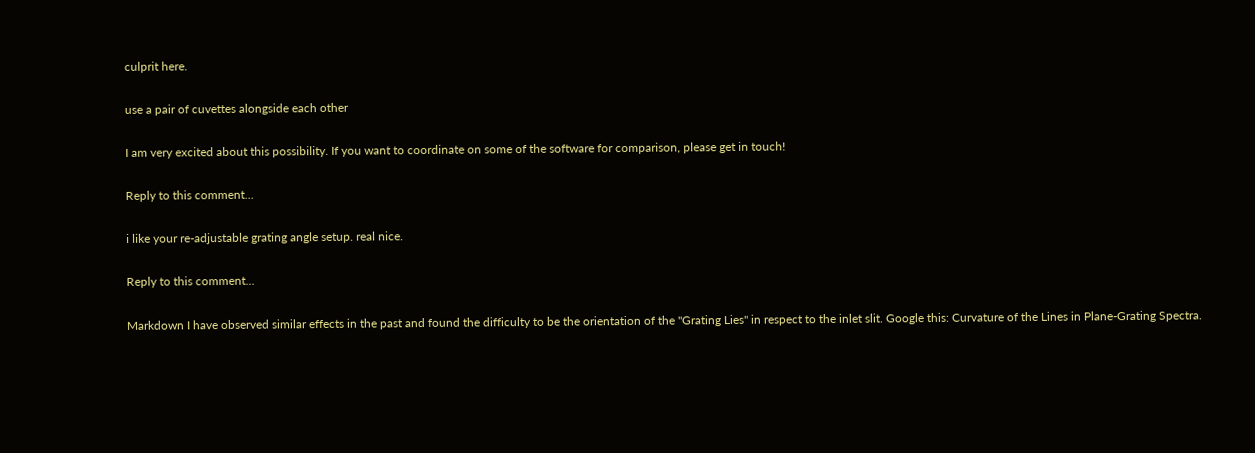culprit here.

use a pair of cuvettes alongside each other

I am very excited about this possibility. If you want to coordinate on some of the software for comparison, please get in touch!

Reply to this comment...

i like your re-adjustable grating angle setup. real nice.

Reply to this comment...

Markdown I have observed similar effects in the past and found the difficulty to be the orientation of the "Grating Lies" in respect to the inlet slit. Google this: Curvature of the Lines in Plane-Grating Spectra.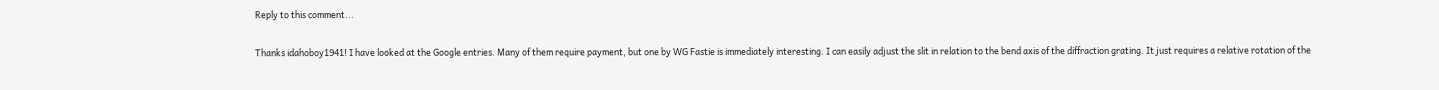Reply to this comment...

Thanks idahoboy1941! I have looked at the Google entries. Many of them require payment, but one by WG Fastie is immediately interesting. I can easily adjust the slit in relation to the bend axis of the diffraction grating. It just requires a relative rotation of the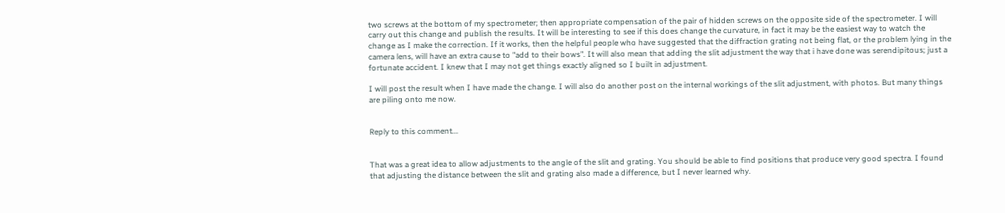two screws at the bottom of my spectrometer; then appropriate compensation of the pair of hidden screws on the opposite side of the spectrometer. I will carry out this change and publish the results. It will be interesting to see if this does change the curvature, in fact it may be the easiest way to watch the change as I make the correction. If it works, then the helpful people who have suggested that the diffraction grating not being flat, or the problem lying in the camera lens, will have an extra cause to "add to their bows". It will also mean that adding the slit adjustment the way that i have done was serendipitous; just a fortunate accident. I knew that I may not get things exactly aligned so I built in adjustment.

I will post the result when I have made the change. I will also do another post on the internal workings of the slit adjustment, with photos. But many things are piling onto me now.


Reply to this comment...


That was a great idea to allow adjustments to the angle of the slit and grating. You should be able to find positions that produce very good spectra. I found that adjusting the distance between the slit and grating also made a difference, but I never learned why.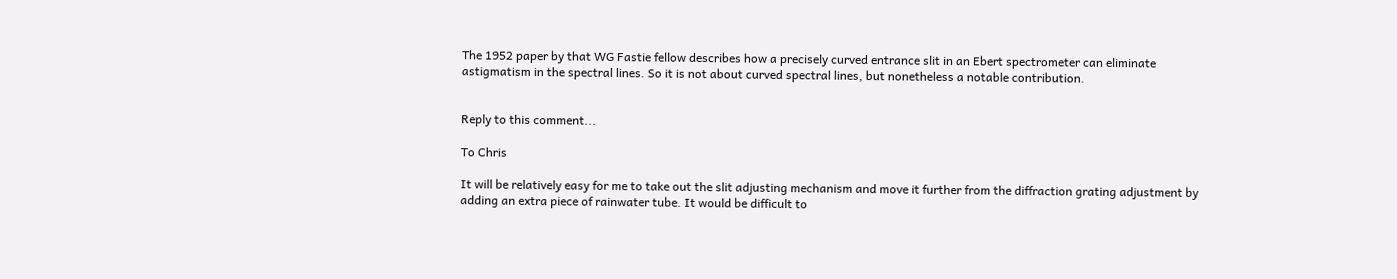The 1952 paper by that WG Fastie fellow describes how a precisely curved entrance slit in an Ebert spectrometer can eliminate astigmatism in the spectral lines. So it is not about curved spectral lines, but nonetheless a notable contribution.


Reply to this comment...

To Chris

It will be relatively easy for me to take out the slit adjusting mechanism and move it further from the diffraction grating adjustment by adding an extra piece of rainwater tube. It would be difficult to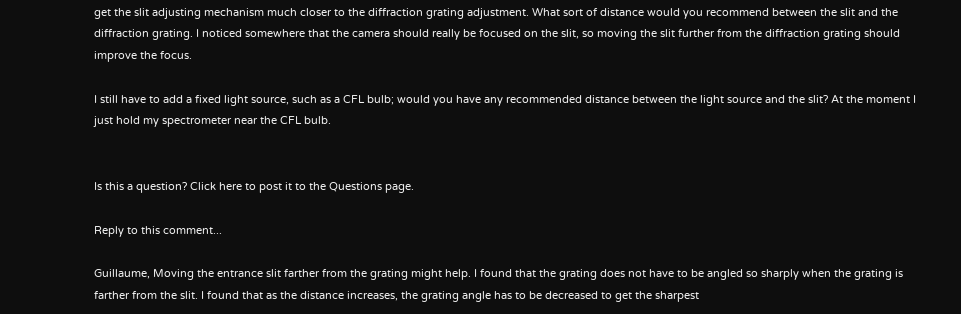get the slit adjusting mechanism much closer to the diffraction grating adjustment. What sort of distance would you recommend between the slit and the diffraction grating. I noticed somewhere that the camera should really be focused on the slit, so moving the slit further from the diffraction grating should improve the focus.

I still have to add a fixed light source, such as a CFL bulb; would you have any recommended distance between the light source and the slit? At the moment I just hold my spectrometer near the CFL bulb.


Is this a question? Click here to post it to the Questions page.

Reply to this comment...

Guillaume, Moving the entrance slit farther from the grating might help. I found that the grating does not have to be angled so sharply when the grating is farther from the slit. I found that as the distance increases, the grating angle has to be decreased to get the sharpest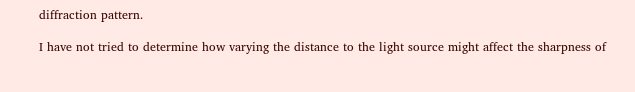diffraction pattern.

I have not tried to determine how varying the distance to the light source might affect the sharpness of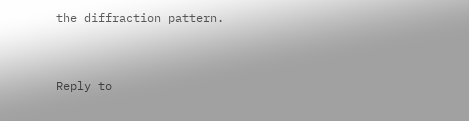the diffraction pattern.


Reply to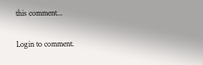this comment...

Login to comment.